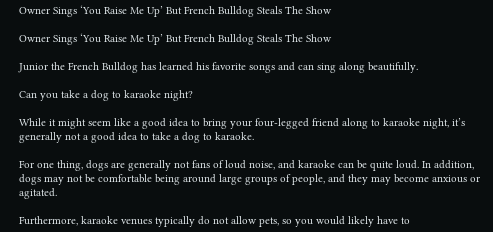Owner Sings ‘You Raise Me Up’ But French Bulldog Steals The Show

Owner Sings ‘You Raise Me Up’ But French Bulldog Steals The Show

Junior the French Bulldog has learned his favorite songs and can sing along beautifully.

Can you take a dog to karaoke night?

While it might seem like a good idea to bring your four-legged friend along to karaoke night, it’s generally not a good idea to take a dog to karaoke.

For one thing, dogs are generally not fans of loud noise, and karaoke can be quite loud. In addition, dogs may not be comfortable being around large groups of people, and they may become anxious or agitated.

Furthermore, karaoke venues typically do not allow pets, so you would likely have to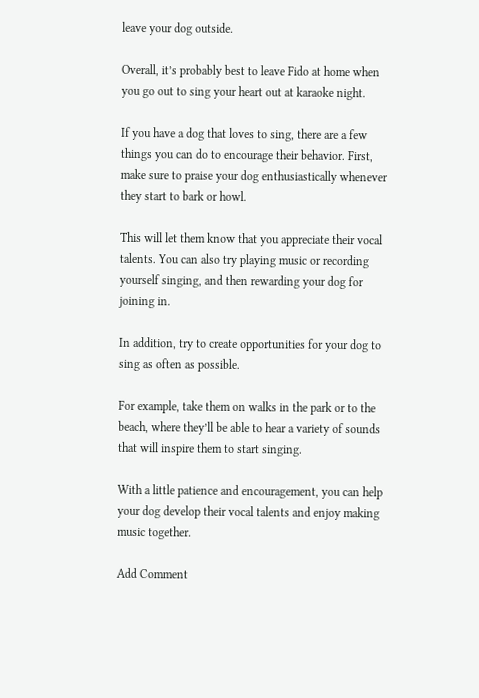leave your dog outside.

Overall, it’s probably best to leave Fido at home when you go out to sing your heart out at karaoke night.

If you have a dog that loves to sing, there are a few things you can do to encourage their behavior. First, make sure to praise your dog enthusiastically whenever they start to bark or howl.

This will let them know that you appreciate their vocal talents. You can also try playing music or recording yourself singing, and then rewarding your dog for joining in.

In addition, try to create opportunities for your dog to sing as often as possible.

For example, take them on walks in the park or to the beach, where they’ll be able to hear a variety of sounds that will inspire them to start singing.

With a little patience and encouragement, you can help your dog develop their vocal talents and enjoy making music together.

Add Comment